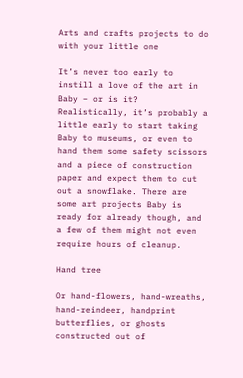Arts and crafts projects to do with your little one

It’s never too early to instill a love of the art in Baby – or is it? Realistically, it’s probably a little early to start taking Baby to museums, or even to hand them some safety scissors and a piece of construction paper and expect them to cut out a snowflake. There are some art projects Baby is ready for already though, and a few of them might not even require hours of cleanup.

Hand tree

Or hand-flowers, hand-wreaths, hand-reindeer, handprint butterflies, or ghosts constructed out of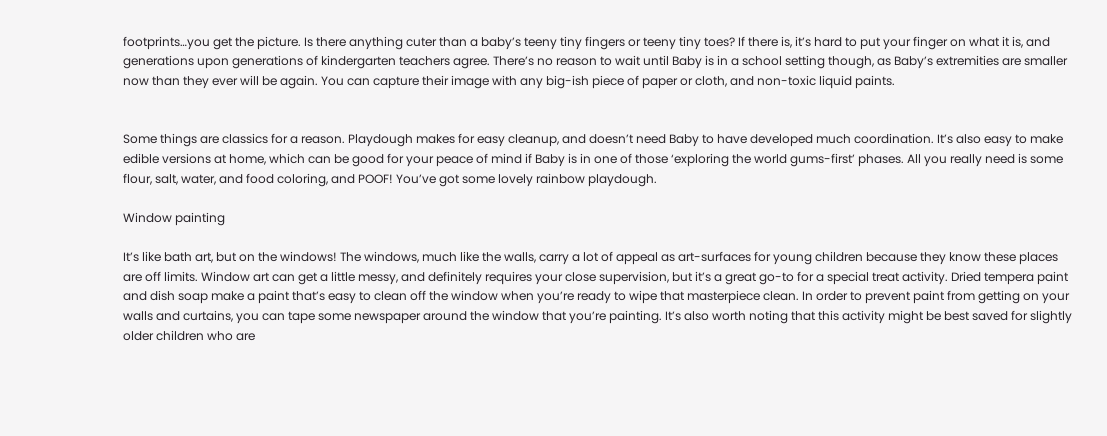footprints…you get the picture. Is there anything cuter than a baby’s teeny tiny fingers or teeny tiny toes? If there is, it’s hard to put your finger on what it is, and generations upon generations of kindergarten teachers agree. There’s no reason to wait until Baby is in a school setting though, as Baby’s extremities are smaller now than they ever will be again. You can capture their image with any big-ish piece of paper or cloth, and non-toxic liquid paints.


Some things are classics for a reason. Playdough makes for easy cleanup, and doesn’t need Baby to have developed much coordination. It’s also easy to make edible versions at home, which can be good for your peace of mind if Baby is in one of those ‘exploring the world gums-first’ phases. All you really need is some flour, salt, water, and food coloring, and POOF! You’ve got some lovely rainbow playdough.

Window painting

It’s like bath art, but on the windows! The windows, much like the walls, carry a lot of appeal as art-surfaces for young children because they know these places are off limits. Window art can get a little messy, and definitely requires your close supervision, but it’s a great go-to for a special treat activity. Dried tempera paint and dish soap make a paint that’s easy to clean off the window when you’re ready to wipe that masterpiece clean. In order to prevent paint from getting on your walls and curtains, you can tape some newspaper around the window that you’re painting. It’s also worth noting that this activity might be best saved for slightly older children who are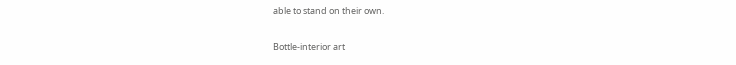able to stand on their own.

Bottle-interior art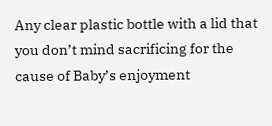Any clear plastic bottle with a lid that you don’t mind sacrificing for the cause of Baby’s enjoyment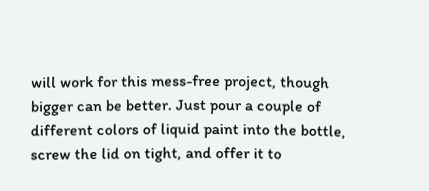will work for this mess-free project, though bigger can be better. Just pour a couple of different colors of liquid paint into the bottle, screw the lid on tight, and offer it to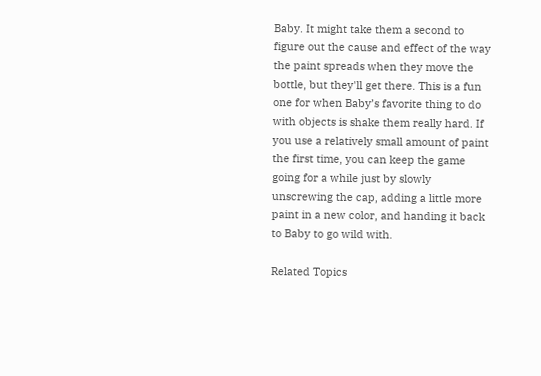Baby. It might take them a second to figure out the cause and effect of the way the paint spreads when they move the bottle, but they'll get there. This is a fun one for when Baby’s favorite thing to do with objects is shake them really hard. If you use a relatively small amount of paint the first time, you can keep the game going for a while just by slowly unscrewing the cap, adding a little more paint in a new color, and handing it back to Baby to go wild with.

Related Topics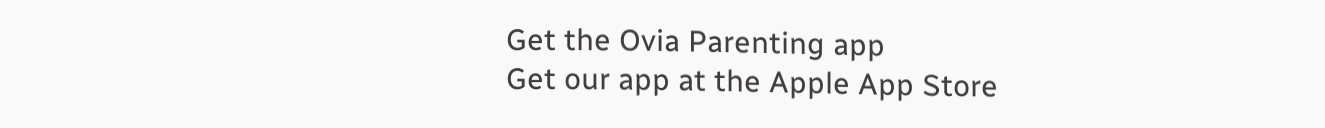Get the Ovia Parenting app
Get our app at the Apple App Store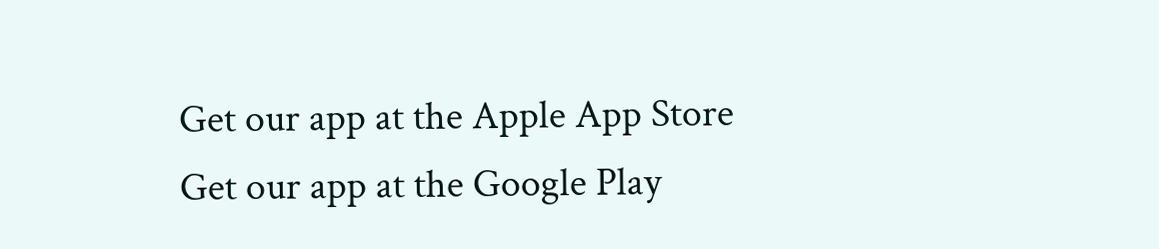Get our app at the Apple App Store Get our app at the Google Play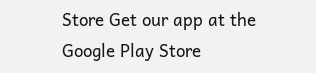Store Get our app at the Google Play Store